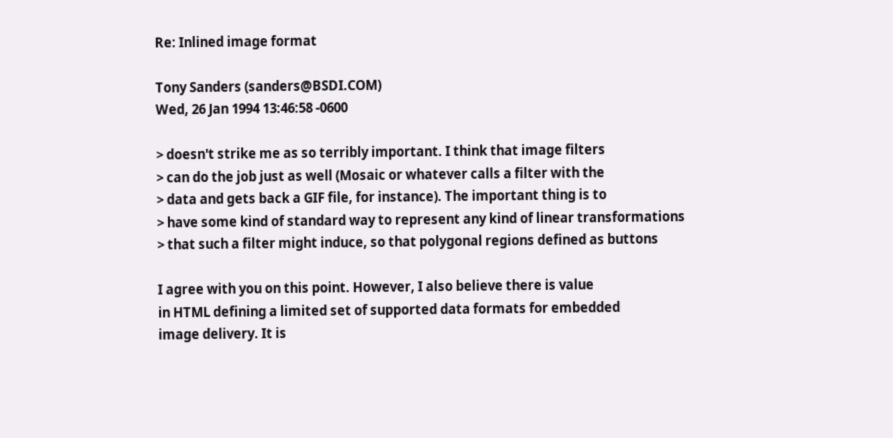Re: Inlined image format

Tony Sanders (sanders@BSDI.COM)
Wed, 26 Jan 1994 13:46:58 -0600

> doesn't strike me as so terribly important. I think that image filters
> can do the job just as well (Mosaic or whatever calls a filter with the
> data and gets back a GIF file, for instance). The important thing is to
> have some kind of standard way to represent any kind of linear transformations
> that such a filter might induce, so that polygonal regions defined as buttons

I agree with you on this point. However, I also believe there is value
in HTML defining a limited set of supported data formats for embedded
image delivery. It is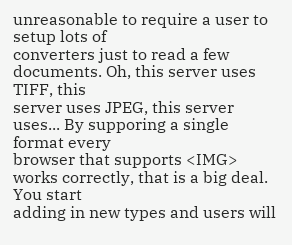unreasonable to require a user to setup lots of
converters just to read a few documents. Oh, this server uses TIFF, this
server uses JPEG, this server uses... By supporing a single format every
browser that supports <IMG> works correctly, that is a big deal. You start
adding in new types and users will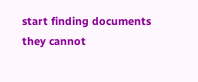start finding documents they cannot